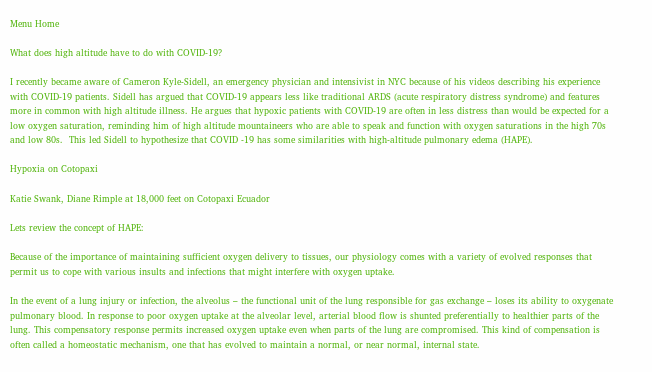Menu Home

What does high altitude have to do with COVID-19?

I recently became aware of Cameron Kyle-Sidell, an emergency physician and intensivist in NYC because of his videos describing his experience with COVID-19 patients. Sidell has argued that COVID-19 appears less like traditional ARDS (acute respiratory distress syndrome) and features more in common with high altitude illness. He argues that hypoxic patients with COVID-19 are often in less distress than would be expected for a low oxygen saturation, reminding him of high altitude mountaineers who are able to speak and function with oxygen saturations in the high 70s and low 80s.  This led Sidell to hypothesize that COVID -19 has some similarities with high-altitude pulmonary edema (HAPE).

Hypoxia on Cotopaxi

Katie Swank, Diane Rimple at 18,000 feet on Cotopaxi Ecuador

Lets review the concept of HAPE:

Because of the importance of maintaining sufficient oxygen delivery to tissues, our physiology comes with a variety of evolved responses that permit us to cope with various insults and infections that might interfere with oxygen uptake.

In the event of a lung injury or infection, the alveolus – the functional unit of the lung responsible for gas exchange – loses its ability to oxygenate pulmonary blood. In response to poor oxygen uptake at the alveolar level, arterial blood flow is shunted preferentially to healthier parts of the lung. This compensatory response permits increased oxygen uptake even when parts of the lung are compromised. This kind of compensation is often called a homeostatic mechanism, one that has evolved to maintain a normal, or near normal, internal state.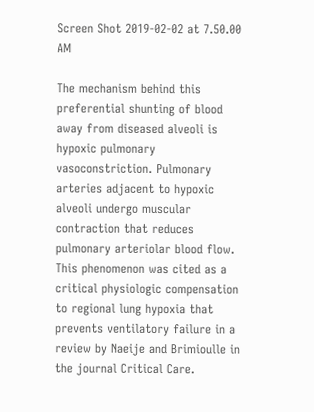Screen Shot 2019-02-02 at 7.50.00 AM

The mechanism behind this preferential shunting of blood away from diseased alveoli is hypoxic pulmonary vasoconstriction. Pulmonary arteries adjacent to hypoxic alveoli undergo muscular contraction that reduces pulmonary arteriolar blood flow. This phenomenon was cited as a critical physiologic compensation to regional lung hypoxia that prevents ventilatory failure in a review by Naeije and Brimioulle in the journal Critical Care.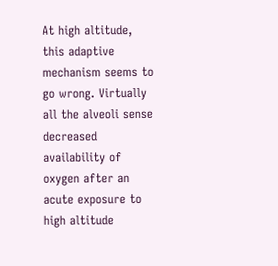At high altitude, this adaptive mechanism seems to go wrong. Virtually all the alveoli sense decreased availability of oxygen after an acute exposure to high altitude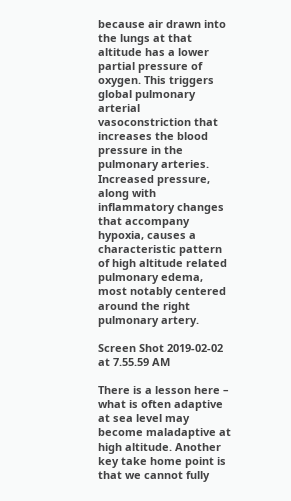because air drawn into the lungs at that altitude has a lower partial pressure of oxygen. This triggers global pulmonary arterial vasoconstriction that increases the blood pressure in the pulmonary arteries.  Increased pressure, along with inflammatory changes that accompany hypoxia, causes a characteristic pattern of high altitude related pulmonary edema, most notably centered around the right pulmonary artery.

Screen Shot 2019-02-02 at 7.55.59 AM

There is a lesson here – what is often adaptive at sea level may become maladaptive at high altitude. Another key take home point is that we cannot fully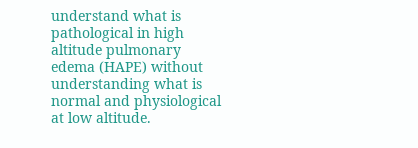understand what is pathological in high altitude pulmonary edema (HAPE) without understanding what is normal and physiological at low altitude.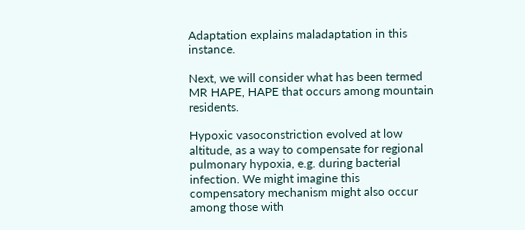Adaptation explains maladaptation in this instance.

Next, we will consider what has been termed MR HAPE, HAPE that occurs among mountain residents.

Hypoxic vasoconstriction evolved at low altitude, as a way to compensate for regional pulmonary hypoxia, e.g. during bacterial infection. We might imagine this compensatory mechanism might also occur among those with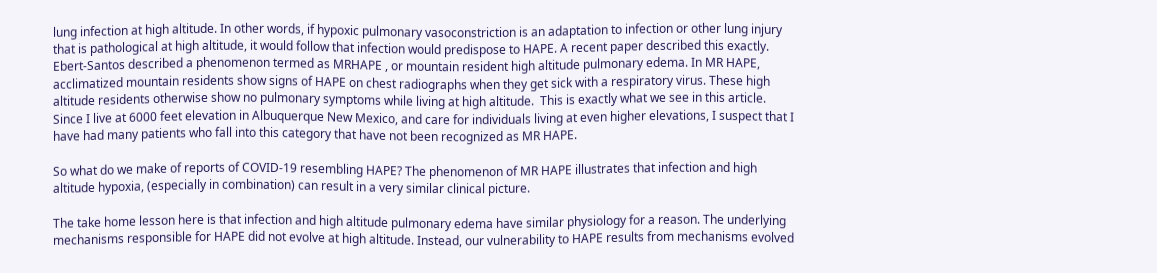lung infection at high altitude. In other words, if hypoxic pulmonary vasoconstriction is an adaptation to infection or other lung injury that is pathological at high altitude, it would follow that infection would predispose to HAPE. A recent paper described this exactly. Ebert-Santos described a phenomenon termed as MRHAPE , or mountain resident high altitude pulmonary edema. In MR HAPE,  acclimatized mountain residents show signs of HAPE on chest radiographs when they get sick with a respiratory virus. These high altitude residents otherwise show no pulmonary symptoms while living at high altitude.  This is exactly what we see in this article. Since I live at 6000 feet elevation in Albuquerque New Mexico, and care for individuals living at even higher elevations, I suspect that I have had many patients who fall into this category that have not been recognized as MR HAPE.

So what do we make of reports of COVID-19 resembling HAPE? The phenomenon of MR HAPE illustrates that infection and high altitude hypoxia, (especially in combination) can result in a very similar clinical picture.

The take home lesson here is that infection and high altitude pulmonary edema have similar physiology for a reason. The underlying mechanisms responsible for HAPE did not evolve at high altitude. Instead, our vulnerability to HAPE results from mechanisms evolved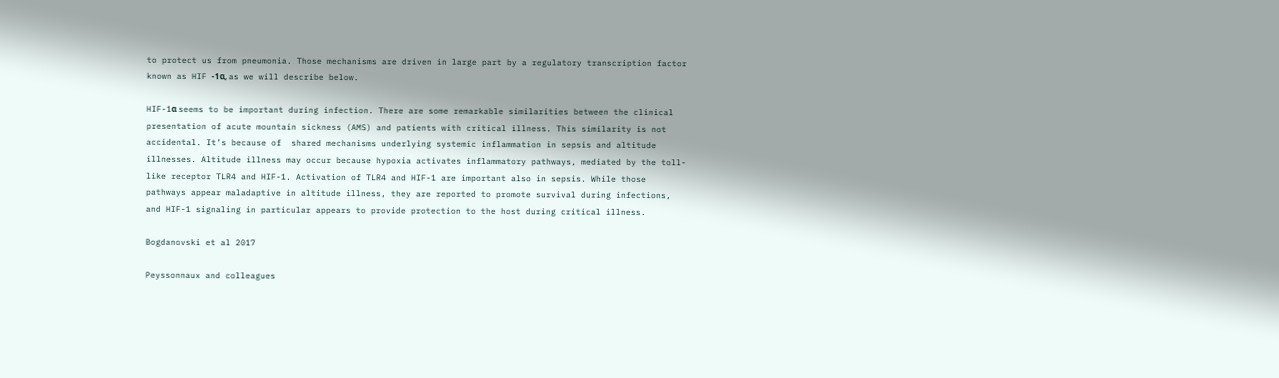to protect us from pneumonia. Those mechanisms are driven in large part by a regulatory transcription factor known as HIF -1α, as we will describe below.

HIF-1α seems to be important during infection. There are some remarkable similarities between the clinical presentation of acute mountain sickness (AMS) and patients with critical illness. This similarity is not accidental. It’s because of  shared mechanisms underlying systemic inflammation in sepsis and altitude illnesses. Altitude illness may occur because hypoxia activates inflammatory pathways, mediated by the toll-like receptor TLR4 and HIF-1. Activation of TLR4 and HIF-1 are important also in sepsis. While those pathways appear maladaptive in altitude illness, they are reported to promote survival during infections, and HIF-1 signaling in particular appears to provide protection to the host during critical illness.

Bogdanovski et al 2017

Peyssonnaux and colleagues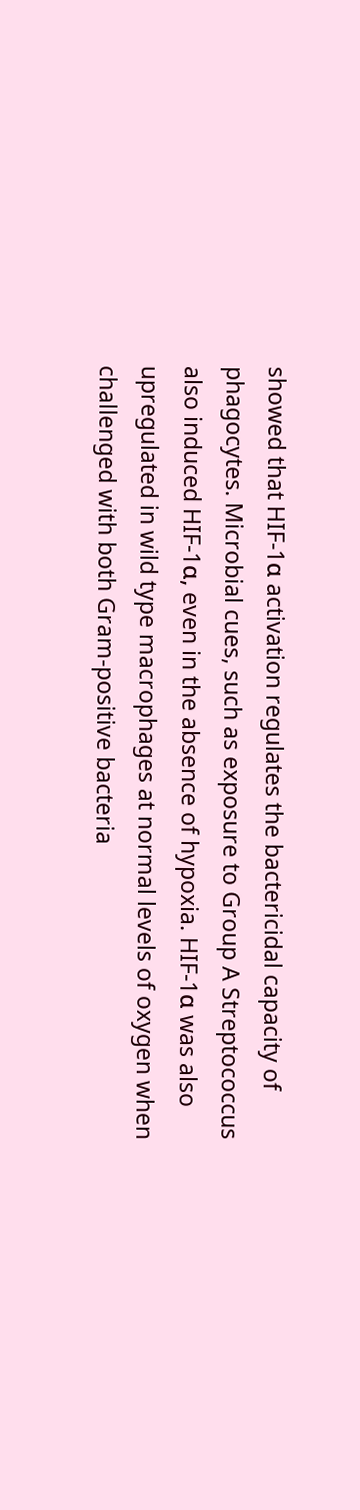showed that HIF-1α activation regulates the bactericidal capacity of phagocytes. Microbial cues, such as exposure to Group A Streptococcus also induced HIF-1α, even in the absence of hypoxia. HIF-1α was also upregulated in wild type macrophages at normal levels of oxygen when challenged with both Gram-positive bacteria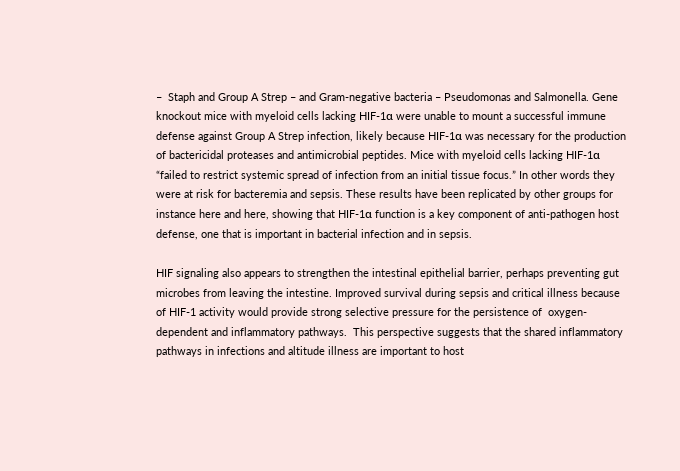–  Staph and Group A Strep – and Gram-negative bacteria – Pseudomonas and Salmonella. Gene knockout mice with myeloid cells lacking HIF-1α were unable to mount a successful immune defense against Group A Strep infection, likely because HIF-1α was necessary for the production of bactericidal proteases and antimicrobial peptides. Mice with myeloid cells lacking HIF-1α “failed to restrict systemic spread of infection from an initial tissue focus.” In other words they were at risk for bacteremia and sepsis. These results have been replicated by other groups for instance here and here, showing that HIF-1α function is a key component of anti-pathogen host defense, one that is important in bacterial infection and in sepsis.

HIF signaling also appears to strengthen the intestinal epithelial barrier, perhaps preventing gut microbes from leaving the intestine. Improved survival during sepsis and critical illness because of HIF-1 activity would provide strong selective pressure for the persistence of  oxygen-dependent and inflammatory pathways.  This perspective suggests that the shared inflammatory pathways in infections and altitude illness are important to host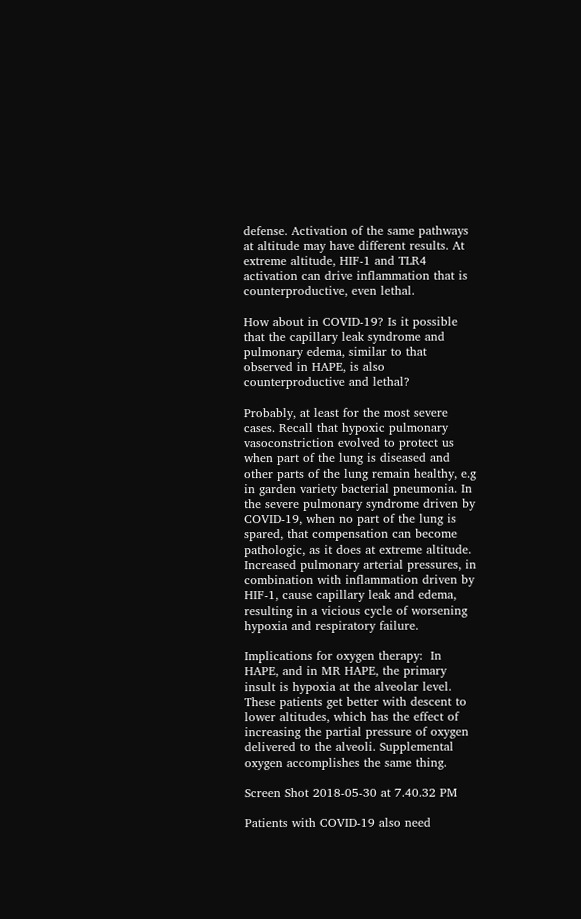defense. Activation of the same pathways at altitude may have different results. At extreme altitude, HIF-1 and TLR4 activation can drive inflammation that is counterproductive, even lethal.

How about in COVID-19? Is it possible that the capillary leak syndrome and pulmonary edema, similar to that observed in HAPE, is also counterproductive and lethal?

Probably, at least for the most severe cases. Recall that hypoxic pulmonary vasoconstriction evolved to protect us when part of the lung is diseased and other parts of the lung remain healthy, e.g in garden variety bacterial pneumonia. In the severe pulmonary syndrome driven by COVID-19, when no part of the lung is spared, that compensation can become pathologic, as it does at extreme altitude. Increased pulmonary arterial pressures, in combination with inflammation driven by HIF-1, cause capillary leak and edema, resulting in a vicious cycle of worsening hypoxia and respiratory failure.

Implications for oxygen therapy:  In HAPE, and in MR HAPE, the primary insult is hypoxia at the alveolar level. These patients get better with descent to lower altitudes, which has the effect of increasing the partial pressure of oxygen delivered to the alveoli. Supplemental oxygen accomplishes the same thing.

Screen Shot 2018-05-30 at 7.40.32 PM

Patients with COVID-19 also need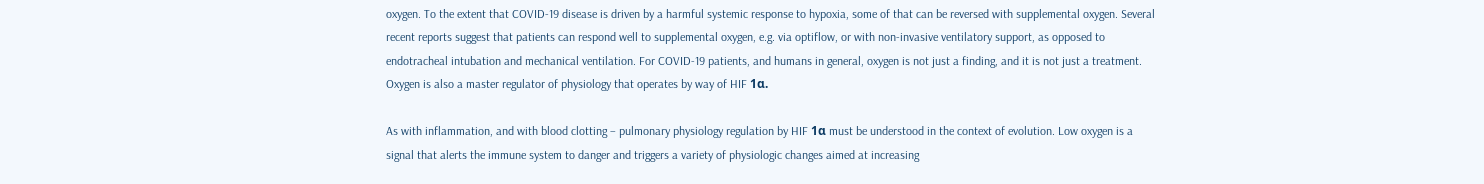oxygen. To the extent that COVID-19 disease is driven by a harmful systemic response to hypoxia, some of that can be reversed with supplemental oxygen. Several recent reports suggest that patients can respond well to supplemental oxygen, e.g. via optiflow, or with non-invasive ventilatory support, as opposed to endotracheal intubation and mechanical ventilation. For COVID-19 patients, and humans in general, oxygen is not just a finding, and it is not just a treatment. Oxygen is also a master regulator of physiology that operates by way of HIF 1α.

As with inflammation, and with blood clotting – pulmonary physiology regulation by HIF 1α must be understood in the context of evolution. Low oxygen is a signal that alerts the immune system to danger and triggers a variety of physiologic changes aimed at increasing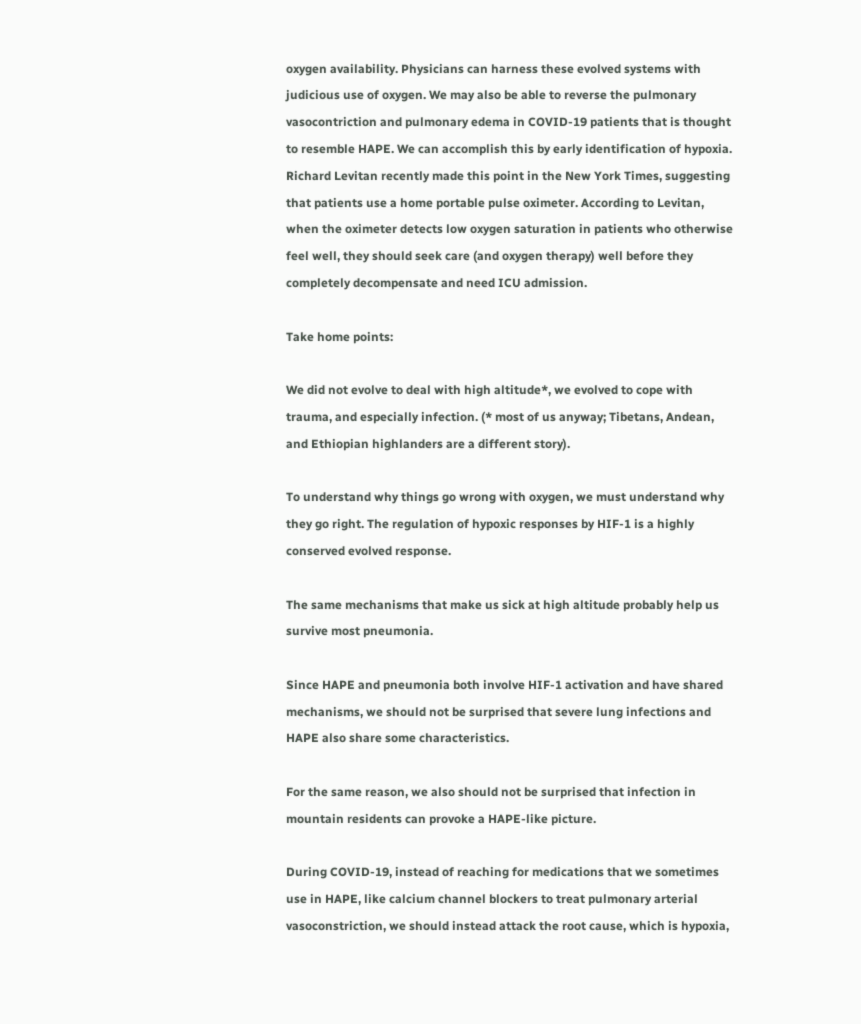oxygen availability. Physicians can harness these evolved systems with judicious use of oxygen. We may also be able to reverse the pulmonary vasocontriction and pulmonary edema in COVID-19 patients that is thought to resemble HAPE. We can accomplish this by early identification of hypoxia. Richard Levitan recently made this point in the New York Times, suggesting that patients use a home portable pulse oximeter. According to Levitan, when the oximeter detects low oxygen saturation in patients who otherwise feel well, they should seek care (and oxygen therapy) well before they completely decompensate and need ICU admission.

Take home points:

We did not evolve to deal with high altitude*, we evolved to cope with trauma, and especially infection. (* most of us anyway; Tibetans, Andean, and Ethiopian highlanders are a different story).

To understand why things go wrong with oxygen, we must understand why they go right. The regulation of hypoxic responses by HIF-1 is a highly conserved evolved response.

The same mechanisms that make us sick at high altitude probably help us survive most pneumonia.

Since HAPE and pneumonia both involve HIF-1 activation and have shared mechanisms, we should not be surprised that severe lung infections and HAPE also share some characteristics.

For the same reason, we also should not be surprised that infection in mountain residents can provoke a HAPE-like picture.

During COVID-19, instead of reaching for medications that we sometimes use in HAPE, like calcium channel blockers to treat pulmonary arterial vasoconstriction, we should instead attack the root cause, which is hypoxia,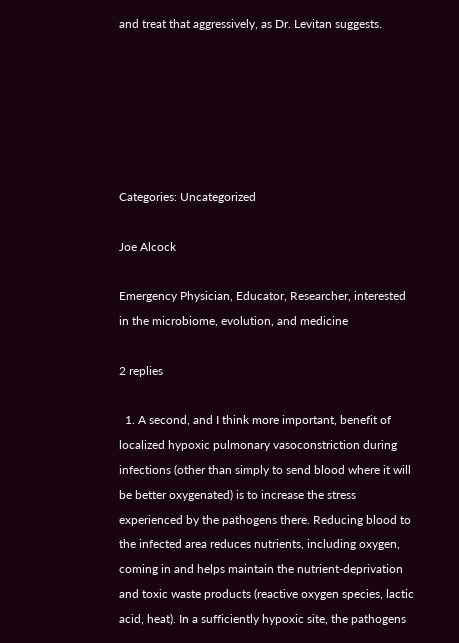and treat that aggressively, as Dr. Levitan suggests.






Categories: Uncategorized

Joe Alcock

Emergency Physician, Educator, Researcher, interested in the microbiome, evolution, and medicine

2 replies

  1. A second, and I think more important, benefit of localized hypoxic pulmonary vasoconstriction during infections (other than simply to send blood where it will be better oxygenated) is to increase the stress experienced by the pathogens there. Reducing blood to the infected area reduces nutrients, including oxygen, coming in and helps maintain the nutrient-deprivation and toxic waste products (reactive oxygen species, lactic acid, heat). In a sufficiently hypoxic site, the pathogens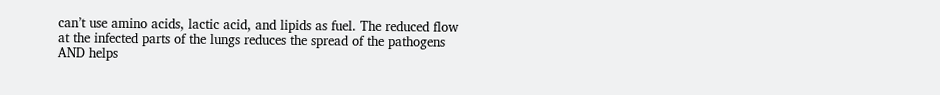can’t use amino acids, lactic acid, and lipids as fuel. The reduced flow at the infected parts of the lungs reduces the spread of the pathogens AND helps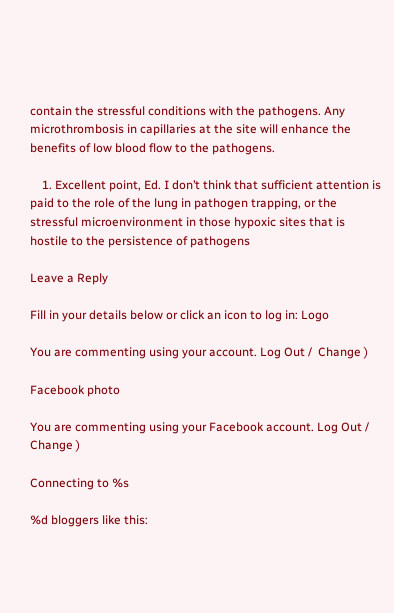contain the stressful conditions with the pathogens. Any microthrombosis in capillaries at the site will enhance the benefits of low blood flow to the pathogens.

    1. Excellent point, Ed. I don’t think that sufficient attention is paid to the role of the lung in pathogen trapping, or the stressful microenvironment in those hypoxic sites that is hostile to the persistence of pathogens

Leave a Reply

Fill in your details below or click an icon to log in: Logo

You are commenting using your account. Log Out /  Change )

Facebook photo

You are commenting using your Facebook account. Log Out /  Change )

Connecting to %s

%d bloggers like this: